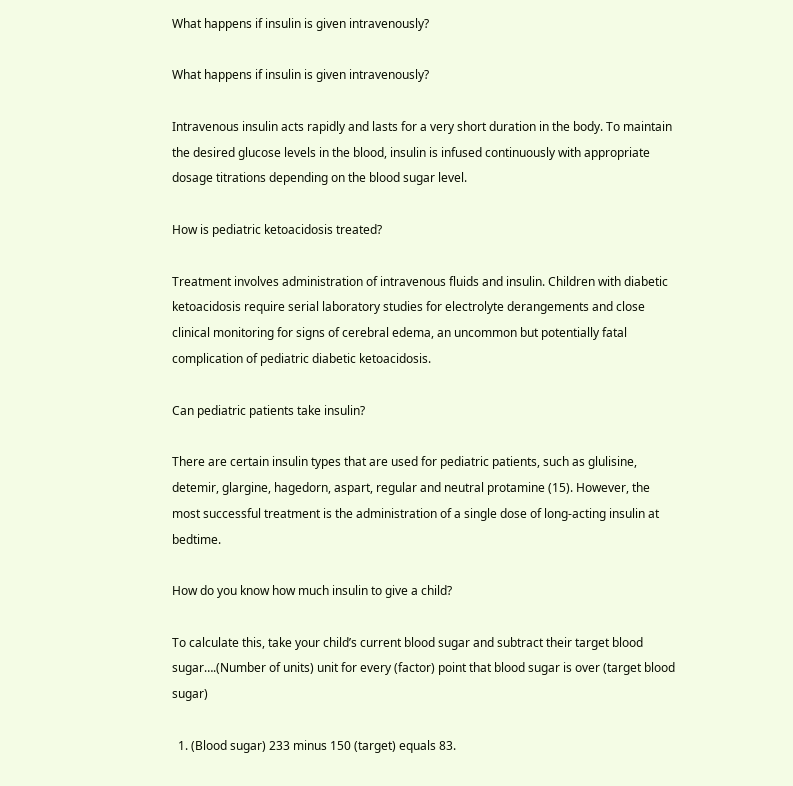What happens if insulin is given intravenously?

What happens if insulin is given intravenously?

Intravenous insulin acts rapidly and lasts for a very short duration in the body. To maintain the desired glucose levels in the blood, insulin is infused continuously with appropriate dosage titrations depending on the blood sugar level.

How is pediatric ketoacidosis treated?

Treatment involves administration of intravenous fluids and insulin. Children with diabetic ketoacidosis require serial laboratory studies for electrolyte derangements and close clinical monitoring for signs of cerebral edema, an uncommon but potentially fatal complication of pediatric diabetic ketoacidosis.

Can pediatric patients take insulin?

There are certain insulin types that are used for pediatric patients, such as glulisine, detemir, glargine, hagedorn, aspart, regular and neutral protamine (15). However, the most successful treatment is the administration of a single dose of long-acting insulin at bedtime.

How do you know how much insulin to give a child?

To calculate this, take your child’s current blood sugar and subtract their target blood sugar….(Number of units) unit for every (factor) point that blood sugar is over (target blood sugar)

  1. (Blood sugar) 233 minus 150 (target) equals 83.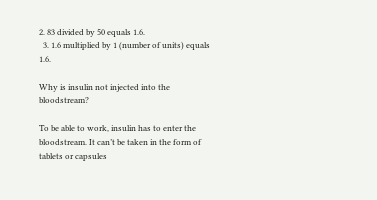2. 83 divided by 50 equals 1.6.
  3. 1.6 multiplied by 1 (number of units) equals 1.6.

Why is insulin not injected into the bloodstream?

To be able to work, insulin has to enter the bloodstream. It can’t be taken in the form of tablets or capsules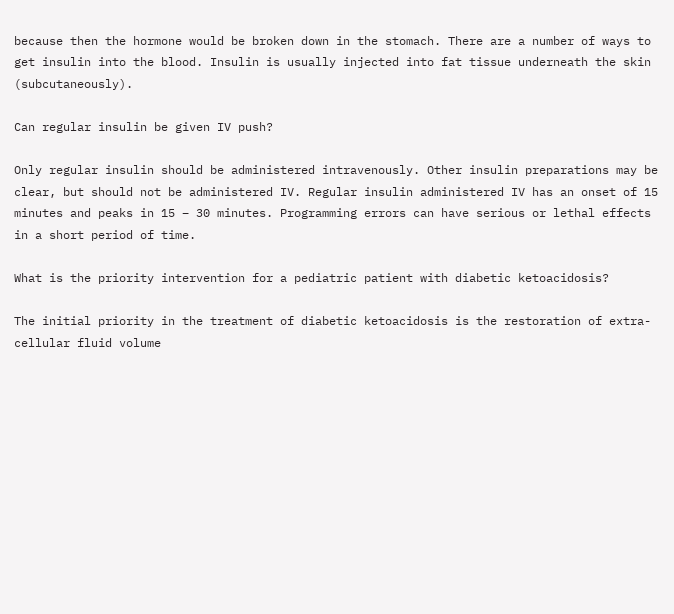because then the hormone would be broken down in the stomach. There are a number of ways to get insulin into the blood. Insulin is usually injected into fat tissue underneath the skin (subcutaneously).

Can regular insulin be given IV push?

Only regular insulin should be administered intravenously. Other insulin preparations may be clear, but should not be administered IV. Regular insulin administered IV has an onset of 15 minutes and peaks in 15 – 30 minutes. Programming errors can have serious or lethal effects in a short period of time.

What is the priority intervention for a pediatric patient with diabetic ketoacidosis?

The initial priority in the treatment of diabetic ketoacidosis is the restoration of extra-cellular fluid volume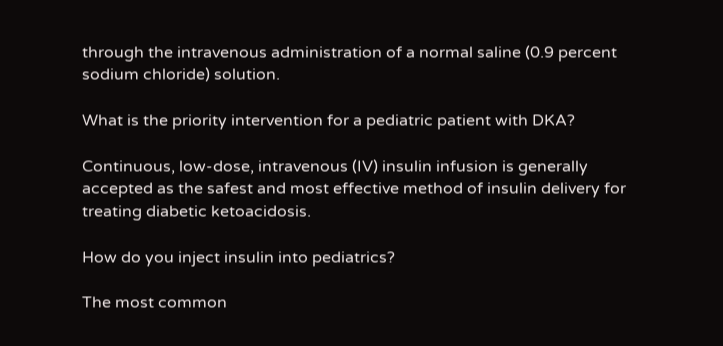through the intravenous administration of a normal saline (0.9 percent sodium chloride) solution.

What is the priority intervention for a pediatric patient with DKA?

Continuous, low-dose, intravenous (IV) insulin infusion is generally accepted as the safest and most effective method of insulin delivery for treating diabetic ketoacidosis.

How do you inject insulin into pediatrics?

The most common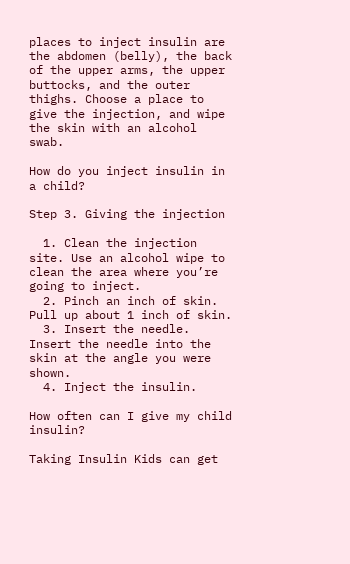places to inject insulin are the abdomen (belly), the back of the upper arms, the upper buttocks, and the outer thighs. Choose a place to give the injection, and wipe the skin with an alcohol swab.

How do you inject insulin in a child?

Step 3. Giving the injection

  1. Clean the injection site. Use an alcohol wipe to clean the area where you’re going to inject.
  2. Pinch an inch of skin. Pull up about 1 inch of skin.
  3. Insert the needle. Insert the needle into the skin at the angle you were shown.
  4. Inject the insulin.

How often can I give my child insulin?

Taking Insulin Kids can get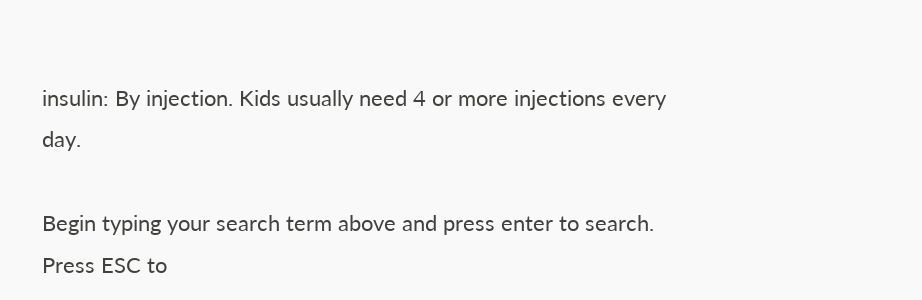insulin: By injection. Kids usually need 4 or more injections every day.

Begin typing your search term above and press enter to search. Press ESC to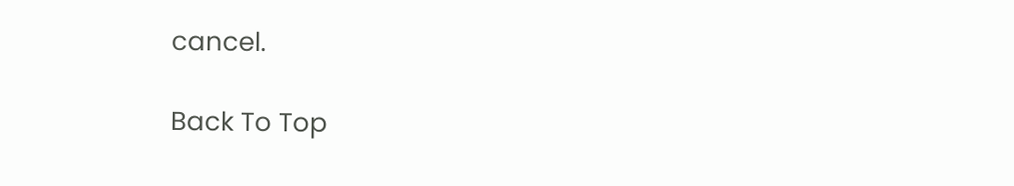cancel.

Back To Top